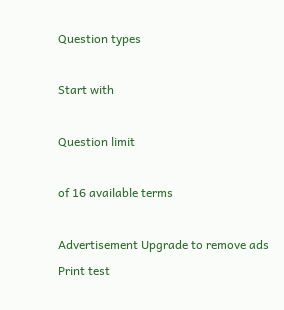Question types

Start with

Question limit

of 16 available terms

Advertisement Upgrade to remove ads
Print test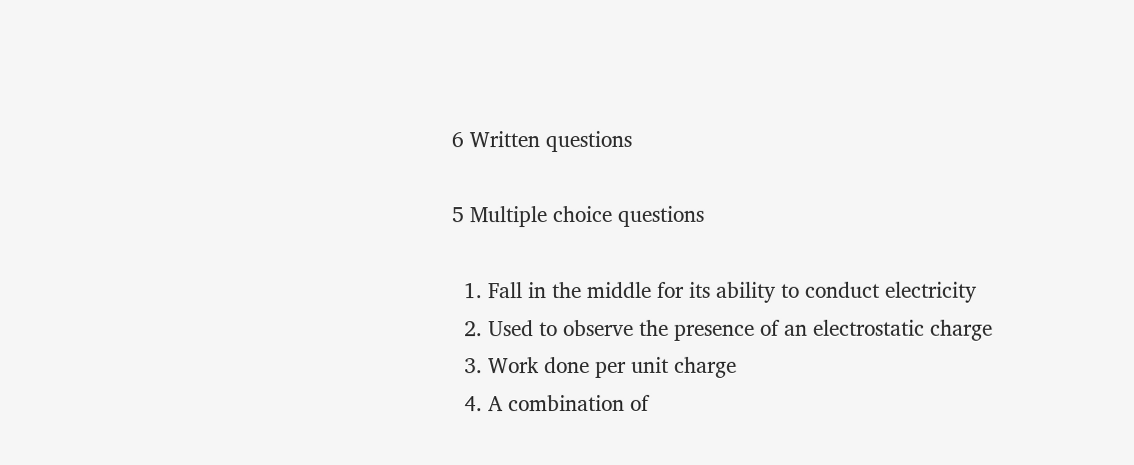6 Written questions

5 Multiple choice questions

  1. Fall in the middle for its ability to conduct electricity
  2. Used to observe the presence of an electrostatic charge
  3. Work done per unit charge
  4. A combination of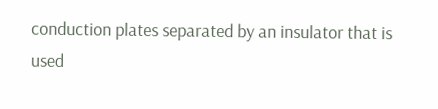conduction plates separated by an insulator that is used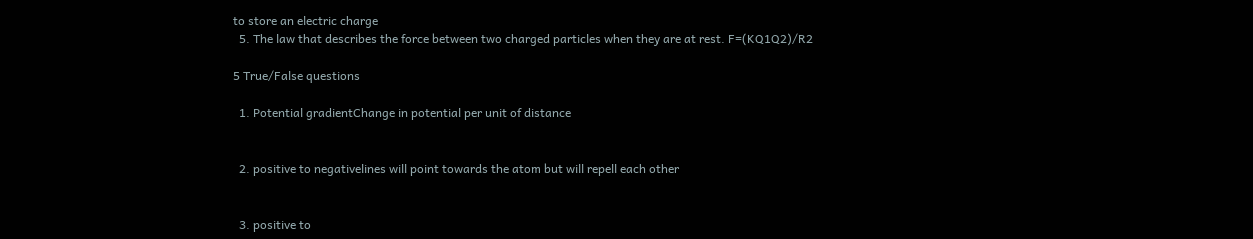to store an electric charge
  5. The law that describes the force between two charged particles when they are at rest. F=(KQ1Q2)/R2

5 True/False questions

  1. Potential gradientChange in potential per unit of distance


  2. positive to negativelines will point towards the atom but will repell each other


  3. positive to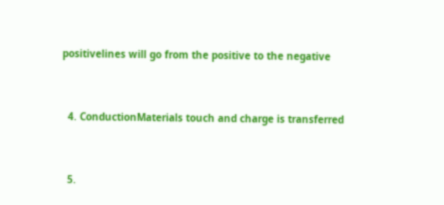positivelines will go from the positive to the negative


  4. ConductionMaterials touch and charge is transferred


  5.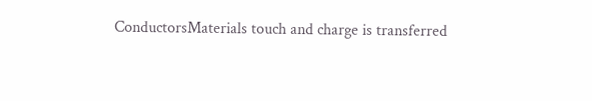ConductorsMaterials touch and charge is transferred